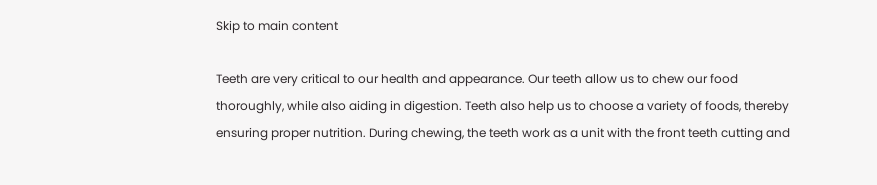Skip to main content

Teeth are very critical to our health and appearance. Our teeth allow us to chew our food thoroughly, while also aiding in digestion. Teeth also help us to choose a variety of foods, thereby ensuring proper nutrition. During chewing, the teeth work as a unit with the front teeth cutting and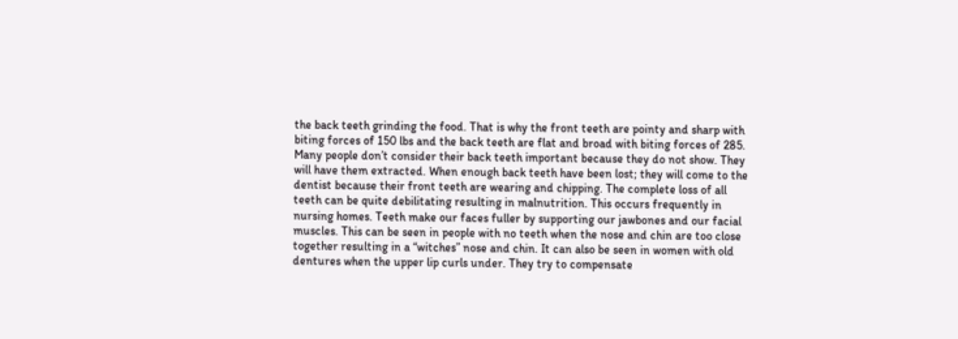the back teeth grinding the food. That is why the front teeth are pointy and sharp with biting forces of 150 lbs and the back teeth are flat and broad with biting forces of 285. Many people don’t consider their back teeth important because they do not show. They will have them extracted. When enough back teeth have been lost; they will come to the dentist because their front teeth are wearing and chipping. The complete loss of all teeth can be quite debilitating resulting in malnutrition. This occurs frequently in nursing homes. Teeth make our faces fuller by supporting our jawbones and our facial muscles. This can be seen in people with no teeth when the nose and chin are too close together resulting in a “witches” nose and chin. It can also be seen in women with old dentures when the upper lip curls under. They try to compensate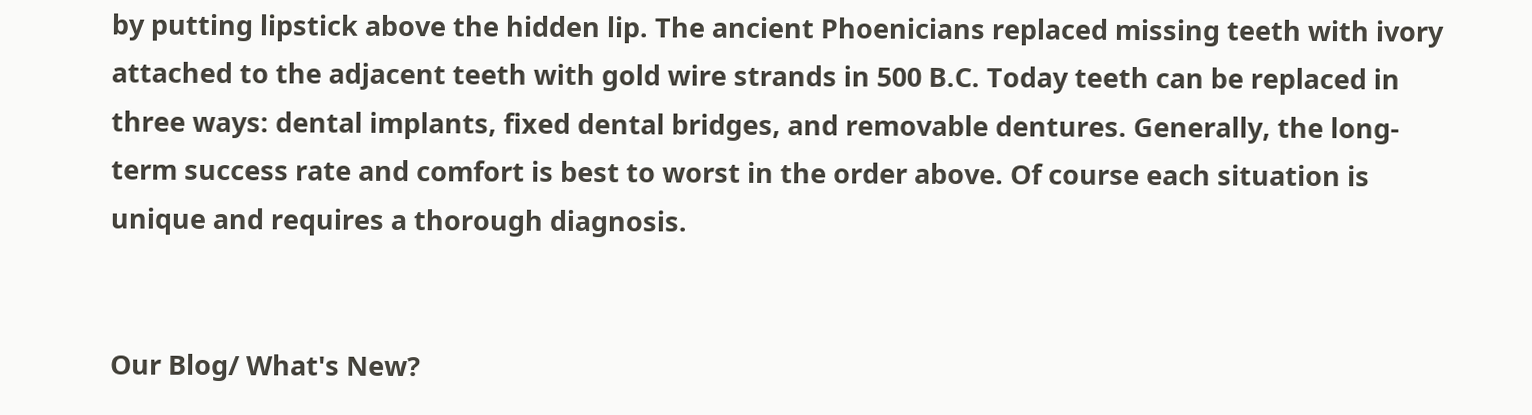by putting lipstick above the hidden lip. The ancient Phoenicians replaced missing teeth with ivory attached to the adjacent teeth with gold wire strands in 500 B.C. Today teeth can be replaced in three ways: dental implants, fixed dental bridges, and removable dentures. Generally, the long-term success rate and comfort is best to worst in the order above. Of course each situation is unique and requires a thorough diagnosis.


Our Blog/ What's New?